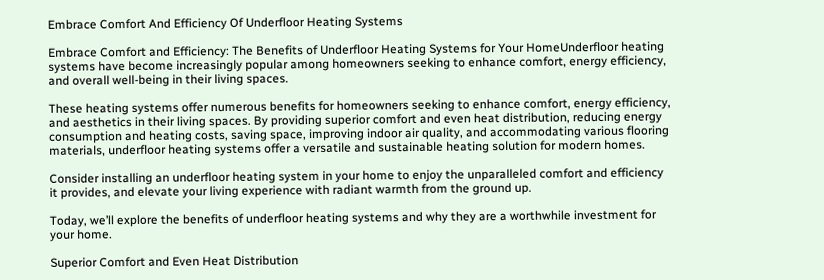Embrace Comfort And Efficiency Of Underfloor Heating Systems

Embrace Comfort and Efficiency: The Benefits of Underfloor Heating Systems for Your HomeUnderfloor heating systems have become increasingly popular among homeowners seeking to enhance comfort, energy efficiency, and overall well-being in their living spaces.

These heating systems offer numerous benefits for homeowners seeking to enhance comfort, energy efficiency, and aesthetics in their living spaces. By providing superior comfort and even heat distribution, reducing energy consumption and heating costs, saving space, improving indoor air quality, and accommodating various flooring materials, underfloor heating systems offer a versatile and sustainable heating solution for modern homes.

Consider installing an underfloor heating system in your home to enjoy the unparalleled comfort and efficiency it provides, and elevate your living experience with radiant warmth from the ground up.

Today, we’ll explore the benefits of underfloor heating systems and why they are a worthwhile investment for your home.

Superior Comfort and Even Heat Distribution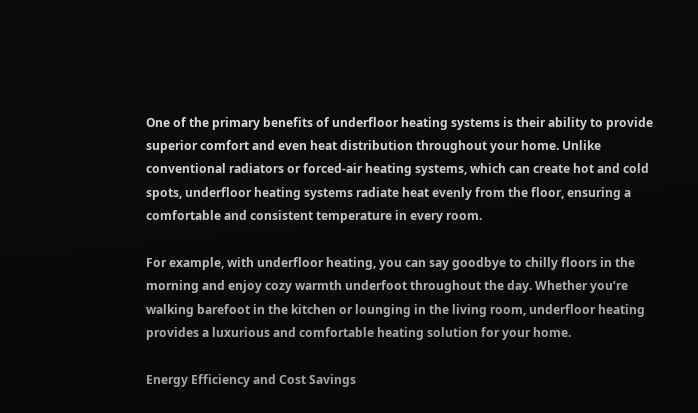One of the primary benefits of underfloor heating systems is their ability to provide superior comfort and even heat distribution throughout your home. Unlike conventional radiators or forced-air heating systems, which can create hot and cold spots, underfloor heating systems radiate heat evenly from the floor, ensuring a comfortable and consistent temperature in every room.

For example, with underfloor heating, you can say goodbye to chilly floors in the morning and enjoy cozy warmth underfoot throughout the day. Whether you’re walking barefoot in the kitchen or lounging in the living room, underfloor heating provides a luxurious and comfortable heating solution for your home.

Energy Efficiency and Cost Savings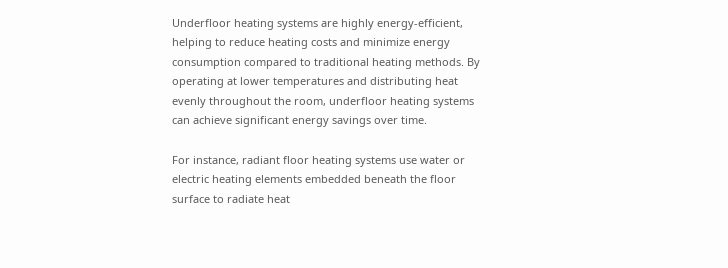Underfloor heating systems are highly energy-efficient, helping to reduce heating costs and minimize energy consumption compared to traditional heating methods. By operating at lower temperatures and distributing heat evenly throughout the room, underfloor heating systems can achieve significant energy savings over time.

For instance, radiant floor heating systems use water or electric heating elements embedded beneath the floor surface to radiate heat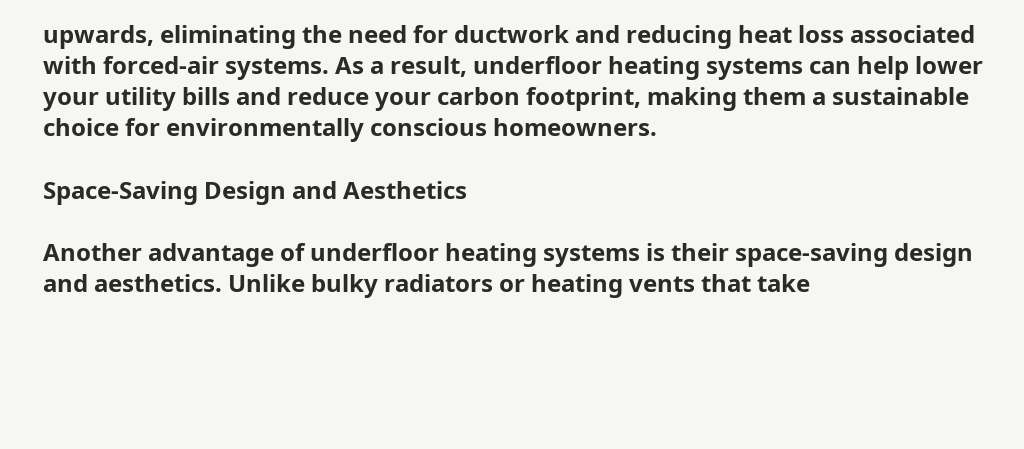upwards, eliminating the need for ductwork and reducing heat loss associated with forced-air systems. As a result, underfloor heating systems can help lower your utility bills and reduce your carbon footprint, making them a sustainable choice for environmentally conscious homeowners.

Space-Saving Design and Aesthetics

Another advantage of underfloor heating systems is their space-saving design and aesthetics. Unlike bulky radiators or heating vents that take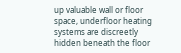up valuable wall or floor space, underfloor heating systems are discreetly hidden beneath the floor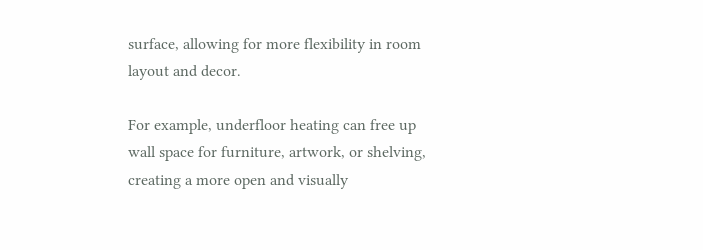surface, allowing for more flexibility in room layout and decor.

For example, underfloor heating can free up wall space for furniture, artwork, or shelving, creating a more open and visually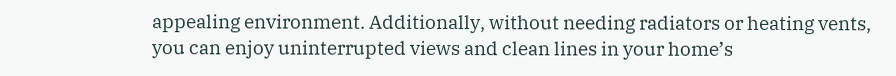appealing environment. Additionally, without needing radiators or heating vents, you can enjoy uninterrupted views and clean lines in your home’s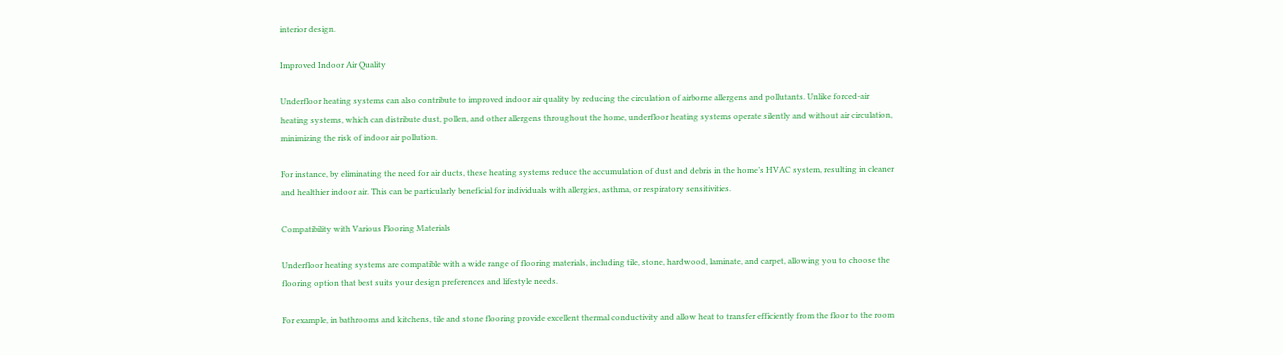interior design.

Improved Indoor Air Quality

Underfloor heating systems can also contribute to improved indoor air quality by reducing the circulation of airborne allergens and pollutants. Unlike forced-air heating systems, which can distribute dust, pollen, and other allergens throughout the home, underfloor heating systems operate silently and without air circulation, minimizing the risk of indoor air pollution.

For instance, by eliminating the need for air ducts, these heating systems reduce the accumulation of dust and debris in the home’s HVAC system, resulting in cleaner and healthier indoor air. This can be particularly beneficial for individuals with allergies, asthma, or respiratory sensitivities.

Compatibility with Various Flooring Materials

Underfloor heating systems are compatible with a wide range of flooring materials, including tile, stone, hardwood, laminate, and carpet, allowing you to choose the flooring option that best suits your design preferences and lifestyle needs.

For example, in bathrooms and kitchens, tile and stone flooring provide excellent thermal conductivity and allow heat to transfer efficiently from the floor to the room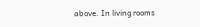above. In living rooms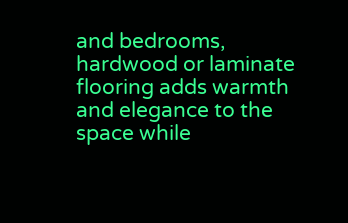and bedrooms, hardwood or laminate flooring adds warmth and elegance to the space while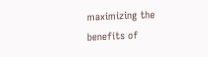maximizing the benefits of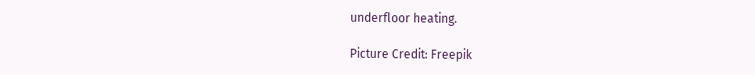underfloor heating.

Picture Credit: Freepik